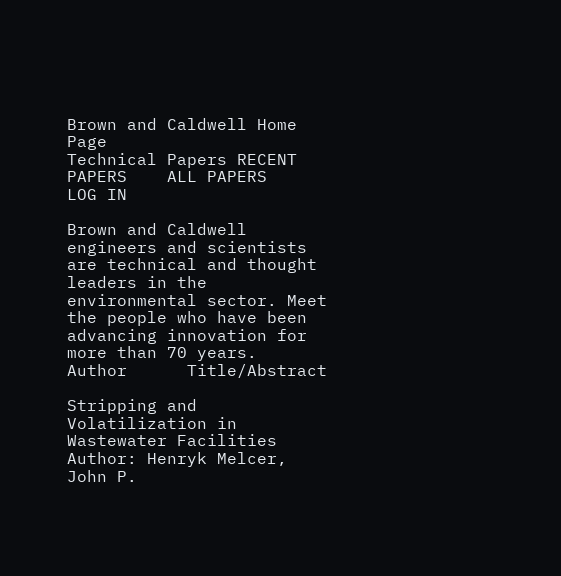Brown and Caldwell Home Page
Technical Papers RECENT PAPERS    ALL PAPERS      LOG IN

Brown and Caldwell engineers and scientists are technical and thought leaders in the environmental sector. Meet the people who have been advancing innovation for more than 70 years.
Author      Title/Abstract

Stripping and Volatilization in Wastewater Facilities
Author: Henryk Melcer, John P.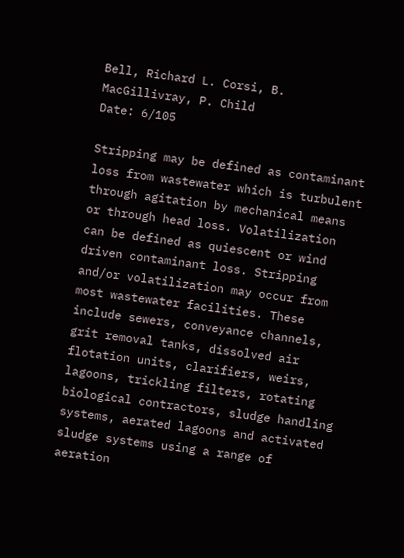Bell, Richard L. Corsi, B. MacGillivray, P. Child
Date: 6/105

Stripping may be defined as contaminant loss from wastewater which is turbulent through agitation by mechanical means or through head loss. Volatilization can be defined as quiescent or wind driven contaminant loss. Stripping and/or volatilization may occur from most wastewater facilities. These include sewers, conveyance channels, grit removal tanks, dissolved air flotation units, clarifiers, weirs, lagoons, trickling filters, rotating biological contractors, sludge handling systems, aerated lagoons and activated sludge systems using a range of aeration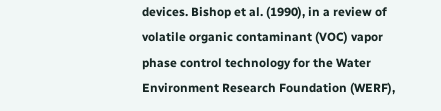devices. Bishop et al. (1990), in a review of volatile organic contaminant (VOC) vapor phase control technology for the Water Environment Research Foundation (WERF),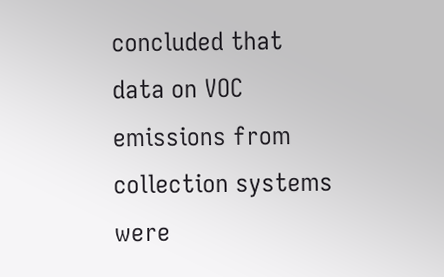concluded that data on VOC emissions from collection systems were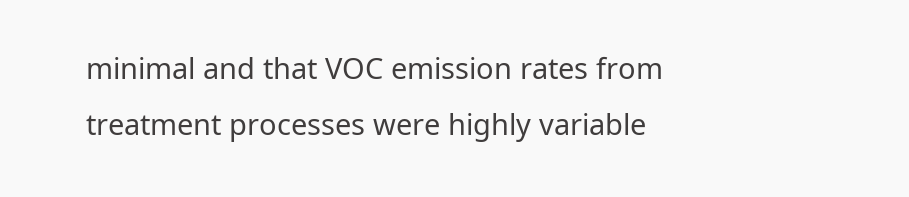minimal and that VOC emission rates from treatment processes were highly variable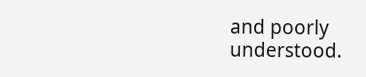and poorly understood.